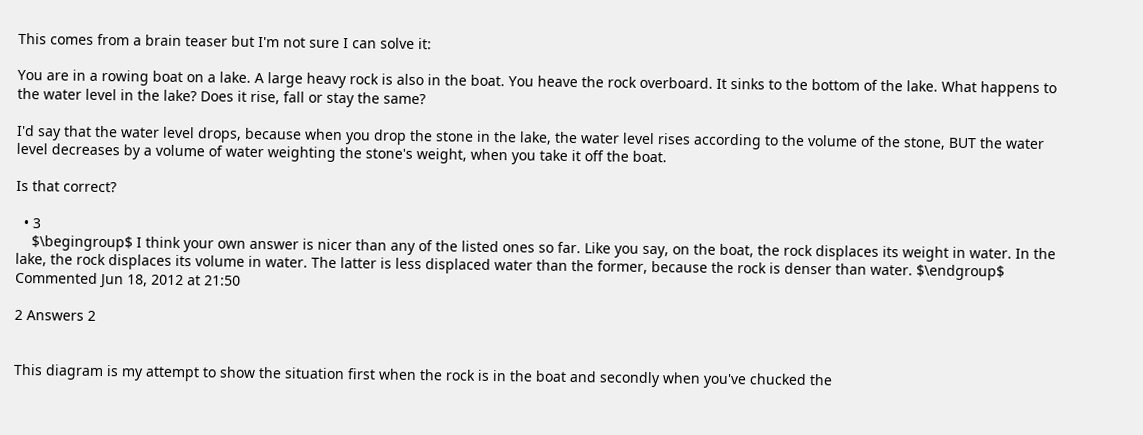This comes from a brain teaser but I'm not sure I can solve it:

You are in a rowing boat on a lake. A large heavy rock is also in the boat. You heave the rock overboard. It sinks to the bottom of the lake. What happens to the water level in the lake? Does it rise, fall or stay the same?

I'd say that the water level drops, because when you drop the stone in the lake, the water level rises according to the volume of the stone, BUT the water level decreases by a volume of water weighting the stone's weight, when you take it off the boat.

Is that correct?

  • 3
    $\begingroup$ I think your own answer is nicer than any of the listed ones so far. Like you say, on the boat, the rock displaces its weight in water. In the lake, the rock displaces its volume in water. The latter is less displaced water than the former, because the rock is denser than water. $\endgroup$ Commented Jun 18, 2012 at 21:50

2 Answers 2


This diagram is my attempt to show the situation first when the rock is in the boat and secondly when you've chucked the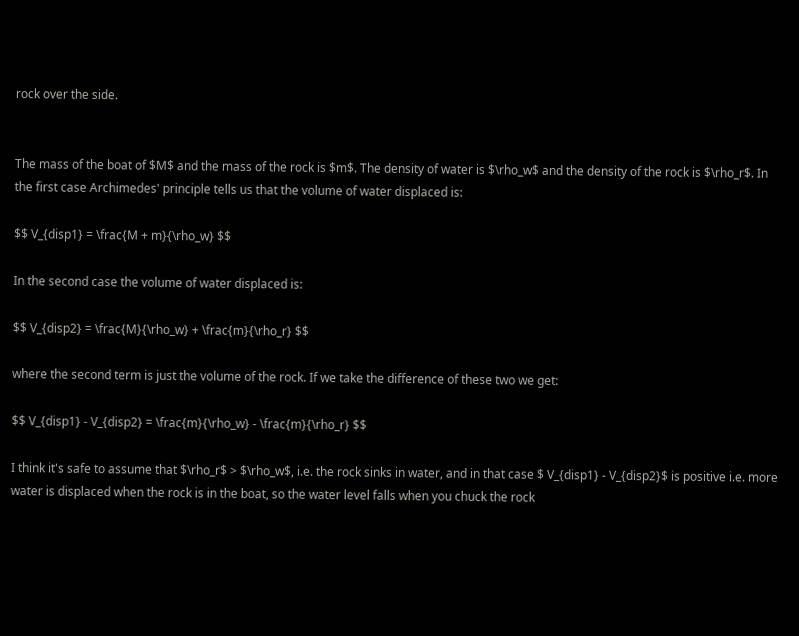rock over the side.


The mass of the boat of $M$ and the mass of the rock is $m$. The density of water is $\rho_w$ and the density of the rock is $\rho_r$. In the first case Archimedes' principle tells us that the volume of water displaced is:

$$ V_{disp1} = \frac{M + m}{\rho_w} $$

In the second case the volume of water displaced is:

$$ V_{disp2} = \frac{M}{\rho_w} + \frac{m}{\rho_r} $$

where the second term is just the volume of the rock. If we take the difference of these two we get:

$$ V_{disp1} - V_{disp2} = \frac{m}{\rho_w} - \frac{m}{\rho_r} $$

I think it's safe to assume that $\rho_r$ > $\rho_w$, i.e. the rock sinks in water, and in that case $ V_{disp1} - V_{disp2}$ is positive i.e. more water is displaced when the rock is in the boat, so the water level falls when you chuck the rock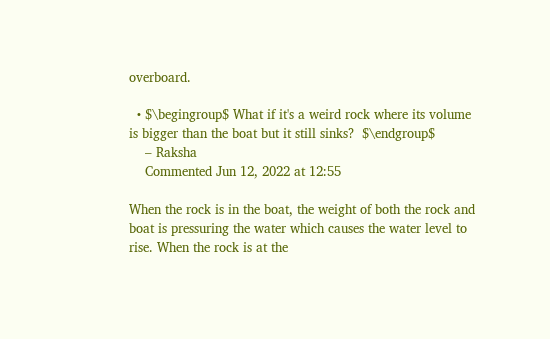overboard.

  • $\begingroup$ What if it's a weird rock where its volume is bigger than the boat but it still sinks?  $\endgroup$
    – Raksha
    Commented Jun 12, 2022 at 12:55

When the rock is in the boat, the weight of both the rock and boat is pressuring the water which causes the water level to rise. When the rock is at the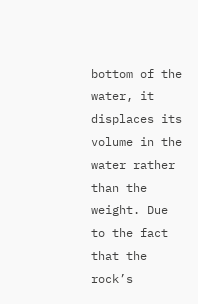bottom of the water, it displaces its volume in the water rather than the weight. Due to the fact that the rock’s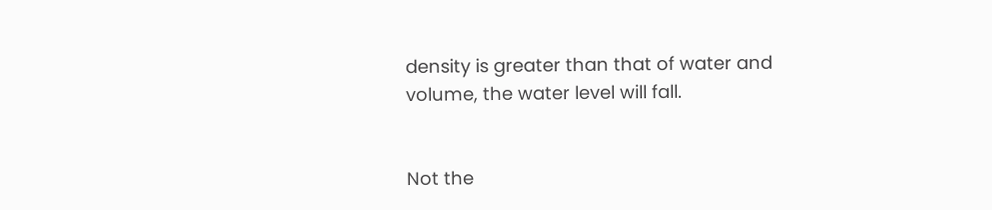density is greater than that of water and volume, the water level will fall.


Not the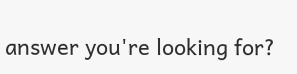answer you're looking for?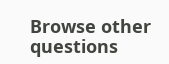Browse other questions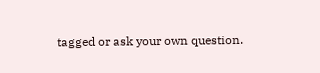tagged or ask your own question.